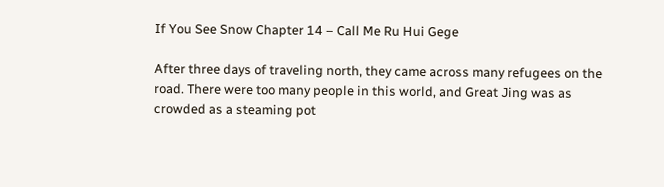If You See Snow Chapter 14 – Call Me Ru Hui Gege

After three days of traveling north, they came across many refugees on the road. There were too many people in this world, and Great Jing was as crowded as a steaming pot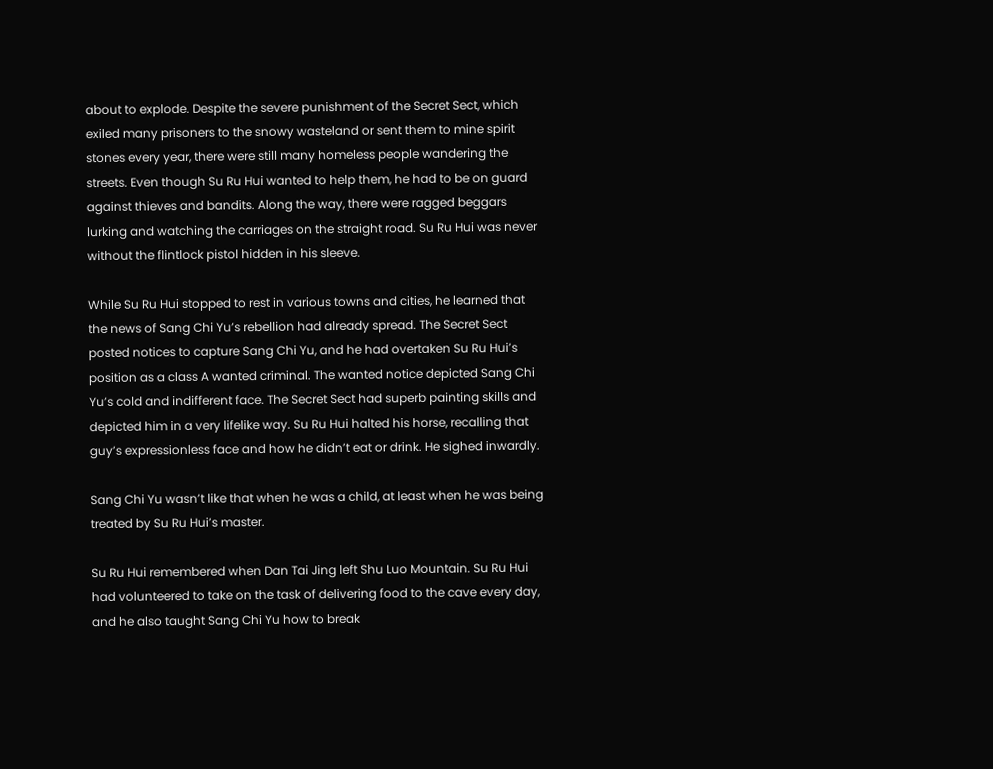about to explode. Despite the severe punishment of the Secret Sect, which exiled many prisoners to the snowy wasteland or sent them to mine spirit stones every year, there were still many homeless people wandering the streets. Even though Su Ru Hui wanted to help them, he had to be on guard against thieves and bandits. Along the way, there were ragged beggars lurking and watching the carriages on the straight road. Su Ru Hui was never without the flintlock pistol hidden in his sleeve.

While Su Ru Hui stopped to rest in various towns and cities, he learned that the news of Sang Chi Yu’s rebellion had already spread. The Secret Sect posted notices to capture Sang Chi Yu, and he had overtaken Su Ru Hui’s position as a class A wanted criminal. The wanted notice depicted Sang Chi Yu’s cold and indifferent face. The Secret Sect had superb painting skills and depicted him in a very lifelike way. Su Ru Hui halted his horse, recalling that guy’s expressionless face and how he didn’t eat or drink. He sighed inwardly.

Sang Chi Yu wasn’t like that when he was a child, at least when he was being treated by Su Ru Hui’s master.

Su Ru Hui remembered when Dan Tai Jing left Shu Luo Mountain. Su Ru Hui had volunteered to take on the task of delivering food to the cave every day, and he also taught Sang Chi Yu how to break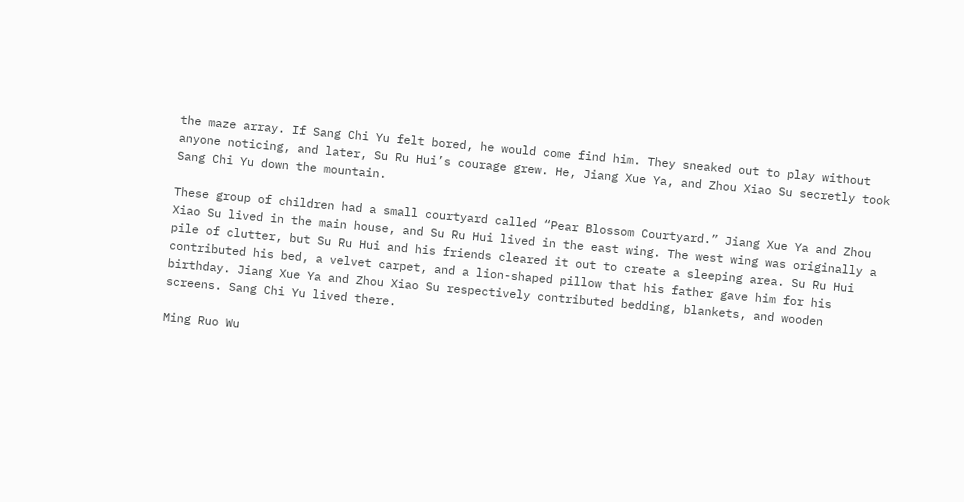the maze array. If Sang Chi Yu felt bored, he would come find him. They sneaked out to play without anyone noticing, and later, Su Ru Hui’s courage grew. He, Jiang Xue Ya, and Zhou Xiao Su secretly took Sang Chi Yu down the mountain.

These group of children had a small courtyard called “Pear Blossom Courtyard.” Jiang Xue Ya and Zhou Xiao Su lived in the main house, and Su Ru Hui lived in the east wing. The west wing was originally a pile of clutter, but Su Ru Hui and his friends cleared it out to create a sleeping area. Su Ru Hui contributed his bed, a velvet carpet, and a lion-shaped pillow that his father gave him for his birthday. Jiang Xue Ya and Zhou Xiao Su respectively contributed bedding, blankets, and wooden screens. Sang Chi Yu lived there.

Ming Ruo Wu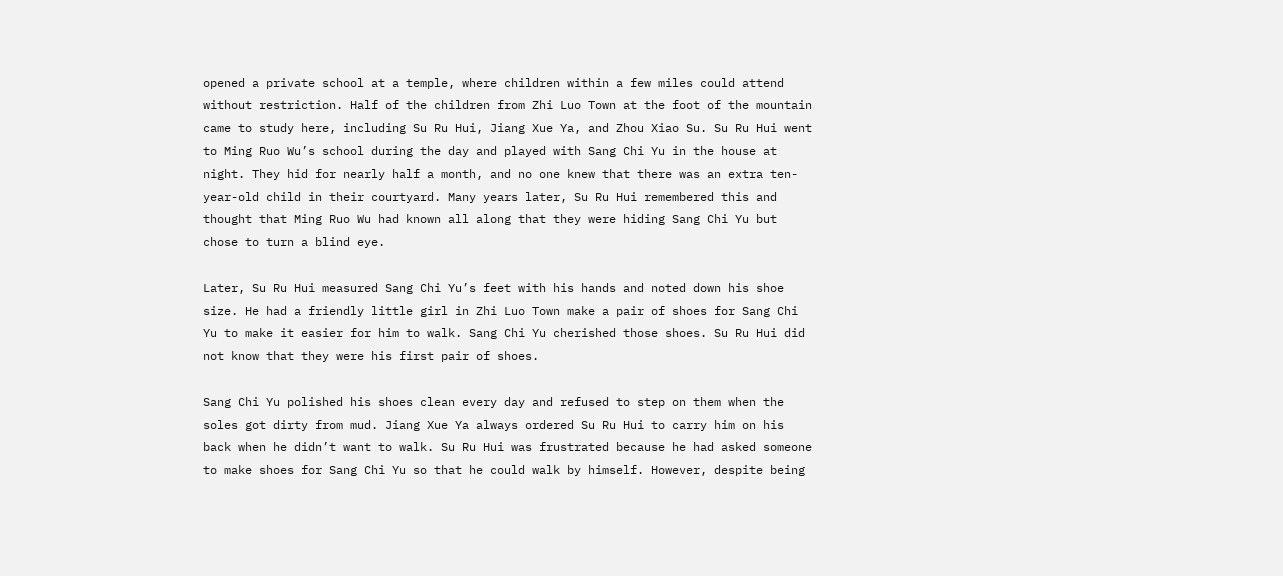opened a private school at a temple, where children within a few miles could attend without restriction. Half of the children from Zhi Luo Town at the foot of the mountain came to study here, including Su Ru Hui, Jiang Xue Ya, and Zhou Xiao Su. Su Ru Hui went to Ming Ruo Wu’s school during the day and played with Sang Chi Yu in the house at night. They hid for nearly half a month, and no one knew that there was an extra ten-year-old child in their courtyard. Many years later, Su Ru Hui remembered this and thought that Ming Ruo Wu had known all along that they were hiding Sang Chi Yu but chose to turn a blind eye.

Later, Su Ru Hui measured Sang Chi Yu’s feet with his hands and noted down his shoe size. He had a friendly little girl in Zhi Luo Town make a pair of shoes for Sang Chi Yu to make it easier for him to walk. Sang Chi Yu cherished those shoes. Su Ru Hui did not know that they were his first pair of shoes.

Sang Chi Yu polished his shoes clean every day and refused to step on them when the soles got dirty from mud. Jiang Xue Ya always ordered Su Ru Hui to carry him on his back when he didn’t want to walk. Su Ru Hui was frustrated because he had asked someone to make shoes for Sang Chi Yu so that he could walk by himself. However, despite being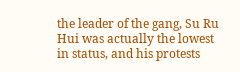the leader of the gang, Su Ru Hui was actually the lowest in status, and his protests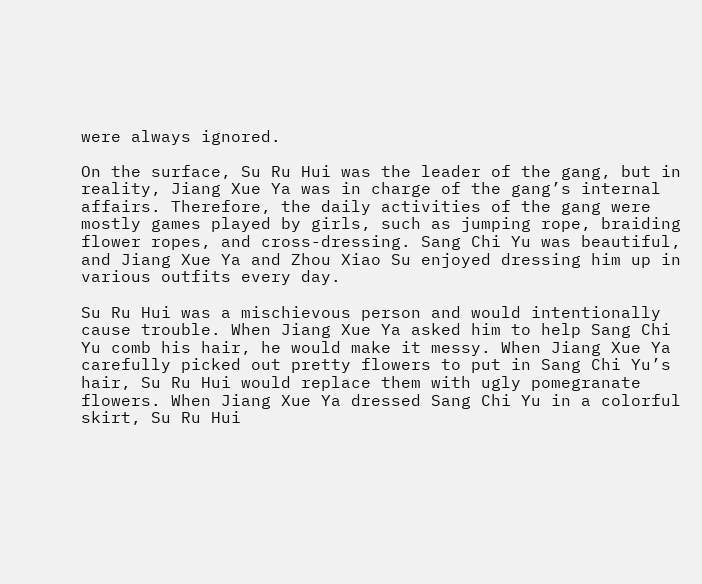were always ignored.

On the surface, Su Ru Hui was the leader of the gang, but in reality, Jiang Xue Ya was in charge of the gang’s internal affairs. Therefore, the daily activities of the gang were mostly games played by girls, such as jumping rope, braiding flower ropes, and cross-dressing. Sang Chi Yu was beautiful, and Jiang Xue Ya and Zhou Xiao Su enjoyed dressing him up in various outfits every day.

Su Ru Hui was a mischievous person and would intentionally cause trouble. When Jiang Xue Ya asked him to help Sang Chi Yu comb his hair, he would make it messy. When Jiang Xue Ya carefully picked out pretty flowers to put in Sang Chi Yu’s hair, Su Ru Hui would replace them with ugly pomegranate flowers. When Jiang Xue Ya dressed Sang Chi Yu in a colorful skirt, Su Ru Hui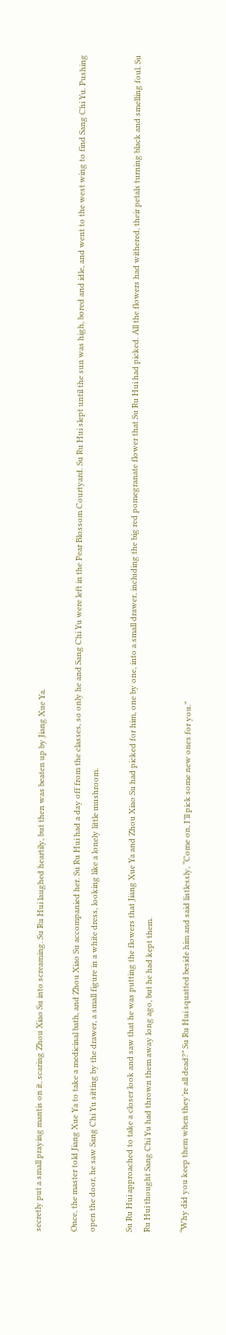secretly put a small praying mantis on it, scaring Zhou Xiao Su into screaming. Su Ru Hui laughed heartily, but then was beaten up by Jiang Xue Ya.

Once, the master told Jiang Xue Ya to take a medicinal bath, and Zhou Xiao Su accompanied her. Su Ru Hui had a day off from the classes, so only he and Sang Chi Yu were left in the Pear Blossom Courtyard. Su Ru Hui slept until the sun was high, bored and idle, and went to the west wing to find Sang Chi Yu. Pushing open the door, he saw Sang Chi Yu sitting by the drawer, a small figure in a white dress, looking like a lonely little mushroom.

Su Ru Hui approached to take a closer look and saw that he was putting the flowers that Jiang Xue Ya and Zhou Xiao Su had picked for him, one by one, into a small drawer, including the big red pomegranate flower that Su Ru Hui had picked. All the flowers had withered, their petals turning black and smelling foul. Su Ru Hui thought Sang Chi Yu had thrown them away long ago, but he had kept them.

“Why did you keep them when they’re all dead?” Su Ru Hui squatted beside him and said listlessly, “Come on, I’ll pick some new ones for you.”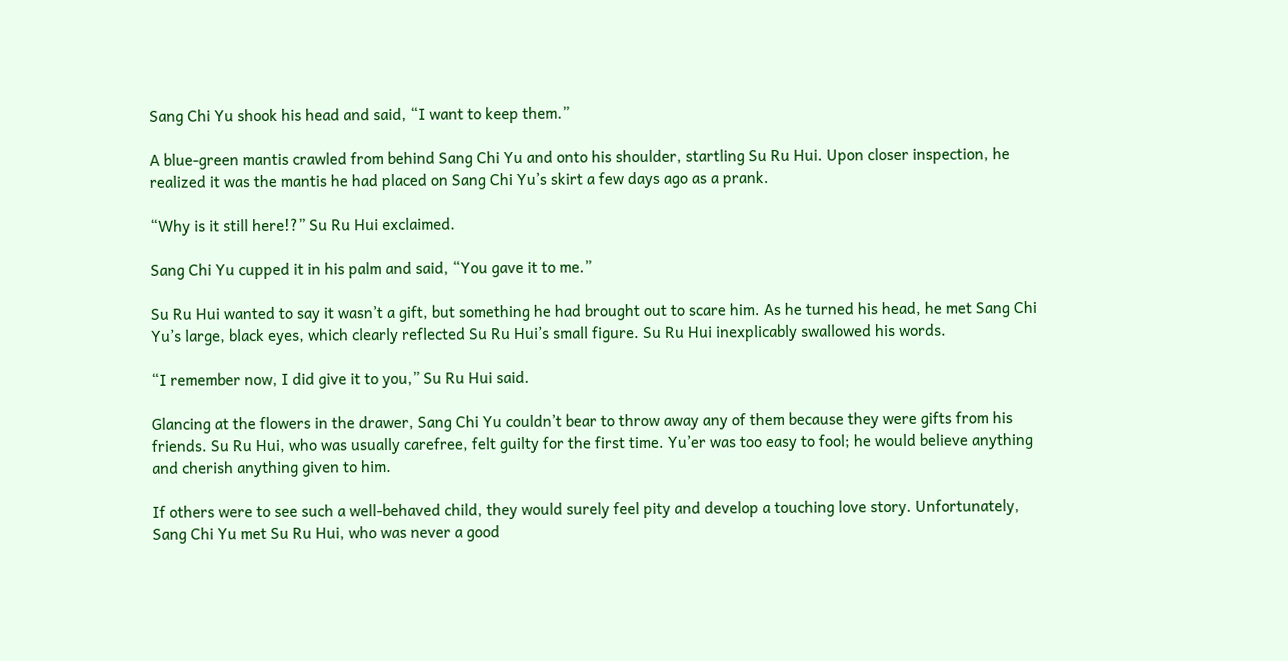Sang Chi Yu shook his head and said, “I want to keep them.”

A blue-green mantis crawled from behind Sang Chi Yu and onto his shoulder, startling Su Ru Hui. Upon closer inspection, he realized it was the mantis he had placed on Sang Chi Yu’s skirt a few days ago as a prank.

“Why is it still here!?” Su Ru Hui exclaimed.

Sang Chi Yu cupped it in his palm and said, “You gave it to me.”

Su Ru Hui wanted to say it wasn’t a gift, but something he had brought out to scare him. As he turned his head, he met Sang Chi Yu’s large, black eyes, which clearly reflected Su Ru Hui’s small figure. Su Ru Hui inexplicably swallowed his words.

“I remember now, I did give it to you,” Su Ru Hui said.

Glancing at the flowers in the drawer, Sang Chi Yu couldn’t bear to throw away any of them because they were gifts from his friends. Su Ru Hui, who was usually carefree, felt guilty for the first time. Yu’er was too easy to fool; he would believe anything and cherish anything given to him.

If others were to see such a well-behaved child, they would surely feel pity and develop a touching love story. Unfortunately, Sang Chi Yu met Su Ru Hui, who was never a good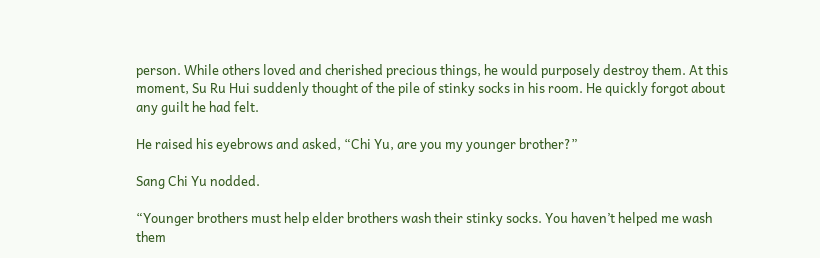person. While others loved and cherished precious things, he would purposely destroy them. At this moment, Su Ru Hui suddenly thought of the pile of stinky socks in his room. He quickly forgot about any guilt he had felt.

He raised his eyebrows and asked, “Chi Yu, are you my younger brother?”

Sang Chi Yu nodded.

“Younger brothers must help elder brothers wash their stinky socks. You haven’t helped me wash them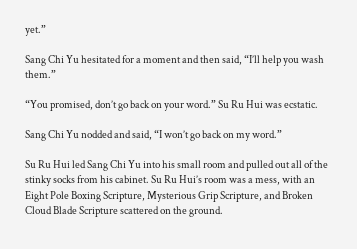yet.”

Sang Chi Yu hesitated for a moment and then said, “I’ll help you wash them.”

“You promised, don’t go back on your word.” Su Ru Hui was ecstatic.

Sang Chi Yu nodded and said, “I won’t go back on my word.”

Su Ru Hui led Sang Chi Yu into his small room and pulled out all of the stinky socks from his cabinet. Su Ru Hui’s room was a mess, with an Eight Pole Boxing Scripture, Mysterious Grip Scripture, and Broken Cloud Blade Scripture scattered on the ground.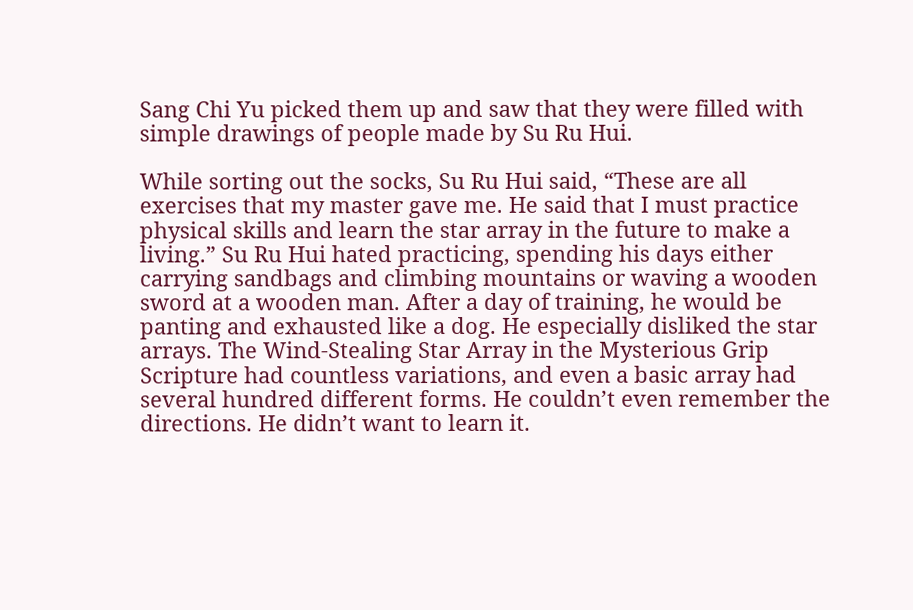Sang Chi Yu picked them up and saw that they were filled with simple drawings of people made by Su Ru Hui.

While sorting out the socks, Su Ru Hui said, “These are all exercises that my master gave me. He said that I must practice physical skills and learn the star array in the future to make a living.” Su Ru Hui hated practicing, spending his days either carrying sandbags and climbing mountains or waving a wooden sword at a wooden man. After a day of training, he would be panting and exhausted like a dog. He especially disliked the star arrays. The Wind-Stealing Star Array in the Mysterious Grip Scripture had countless variations, and even a basic array had several hundred different forms. He couldn’t even remember the directions. He didn’t want to learn it.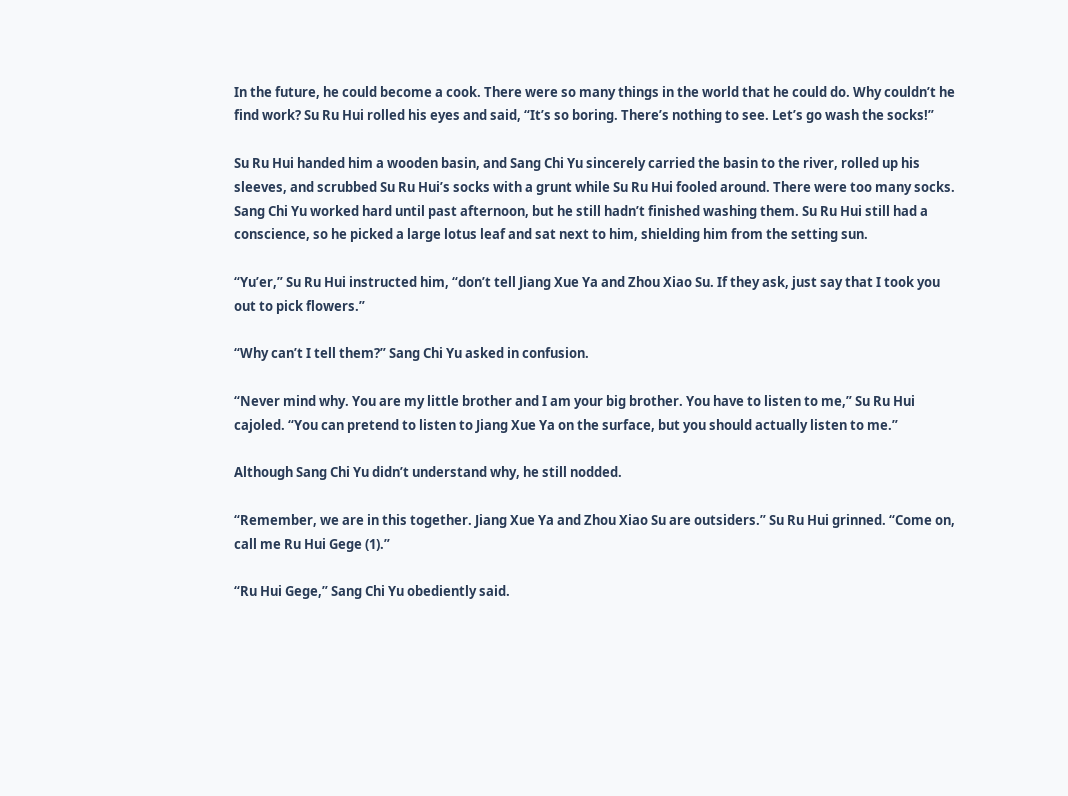In the future, he could become a cook. There were so many things in the world that he could do. Why couldn’t he find work? Su Ru Hui rolled his eyes and said, “It’s so boring. There’s nothing to see. Let’s go wash the socks!”

Su Ru Hui handed him a wooden basin, and Sang Chi Yu sincerely carried the basin to the river, rolled up his sleeves, and scrubbed Su Ru Hui’s socks with a grunt while Su Ru Hui fooled around. There were too many socks. Sang Chi Yu worked hard until past afternoon, but he still hadn’t finished washing them. Su Ru Hui still had a conscience, so he picked a large lotus leaf and sat next to him, shielding him from the setting sun.

“Yu’er,” Su Ru Hui instructed him, “don’t tell Jiang Xue Ya and Zhou Xiao Su. If they ask, just say that I took you out to pick flowers.”

“Why can’t I tell them?” Sang Chi Yu asked in confusion.

“Never mind why. You are my little brother and I am your big brother. You have to listen to me,” Su Ru Hui cajoled. “You can pretend to listen to Jiang Xue Ya on the surface, but you should actually listen to me.”

Although Sang Chi Yu didn’t understand why, he still nodded.

“Remember, we are in this together. Jiang Xue Ya and Zhou Xiao Su are outsiders.” Su Ru Hui grinned. “Come on, call me Ru Hui Gege (1).”

“Ru Hui Gege,” Sang Chi Yu obediently said.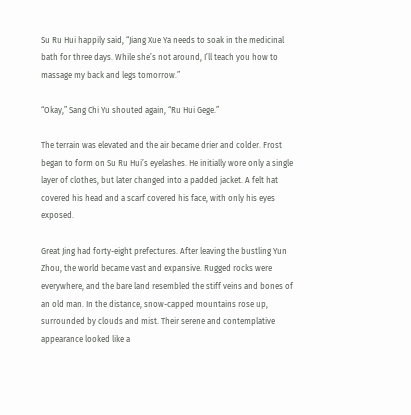Su Ru Hui happily said, “Jiang Xue Ya needs to soak in the medicinal bath for three days. While she’s not around, I’ll teach you how to massage my back and legs tomorrow.”

“Okay,” Sang Chi Yu shouted again, “Ru Hui Gege.”

The terrain was elevated and the air became drier and colder. Frost began to form on Su Ru Hui’s eyelashes. He initially wore only a single layer of clothes, but later changed into a padded jacket. A felt hat covered his head and a scarf covered his face, with only his eyes exposed.

Great Jing had forty-eight prefectures. After leaving the bustling Yun Zhou, the world became vast and expansive. Rugged rocks were everywhere, and the bare land resembled the stiff veins and bones of an old man. In the distance, snow-capped mountains rose up, surrounded by clouds and mist. Their serene and contemplative appearance looked like a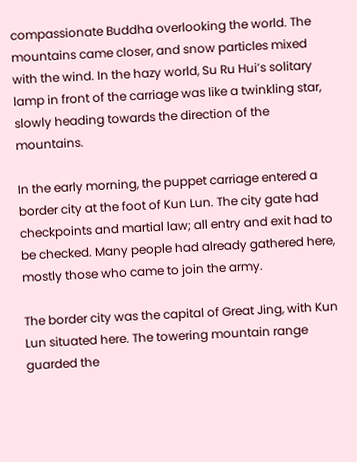compassionate Buddha overlooking the world. The mountains came closer, and snow particles mixed with the wind. In the hazy world, Su Ru Hui’s solitary lamp in front of the carriage was like a twinkling star, slowly heading towards the direction of the mountains.

In the early morning, the puppet carriage entered a border city at the foot of Kun Lun. The city gate had checkpoints and martial law; all entry and exit had to be checked. Many people had already gathered here, mostly those who came to join the army.

The border city was the capital of Great Jing, with Kun Lun situated here. The towering mountain range guarded the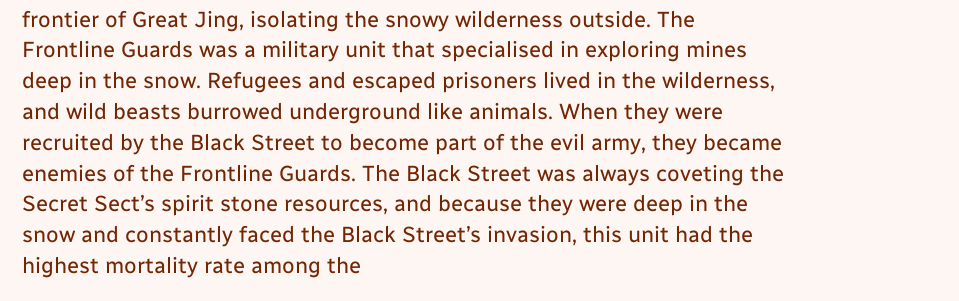frontier of Great Jing, isolating the snowy wilderness outside. The Frontline Guards was a military unit that specialised in exploring mines deep in the snow. Refugees and escaped prisoners lived in the wilderness, and wild beasts burrowed underground like animals. When they were recruited by the Black Street to become part of the evil army, they became enemies of the Frontline Guards. The Black Street was always coveting the Secret Sect’s spirit stone resources, and because they were deep in the snow and constantly faced the Black Street’s invasion, this unit had the highest mortality rate among the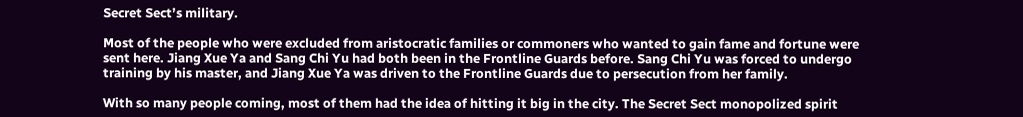Secret Sect’s military.

Most of the people who were excluded from aristocratic families or commoners who wanted to gain fame and fortune were sent here. Jiang Xue Ya and Sang Chi Yu had both been in the Frontline Guards before. Sang Chi Yu was forced to undergo training by his master, and Jiang Xue Ya was driven to the Frontline Guards due to persecution from her family.

With so many people coming, most of them had the idea of hitting it big in the city. The Secret Sect monopolized spirit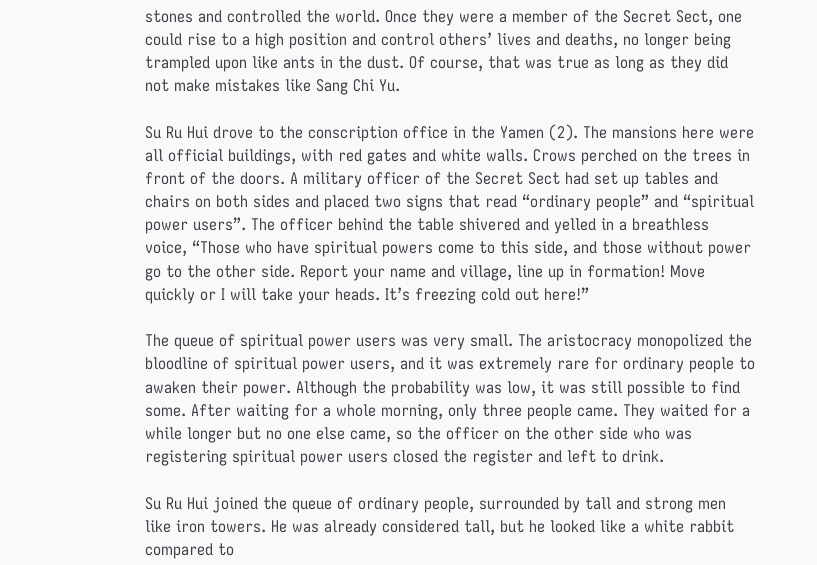stones and controlled the world. Once they were a member of the Secret Sect, one could rise to a high position and control others’ lives and deaths, no longer being trampled upon like ants in the dust. Of course, that was true as long as they did not make mistakes like Sang Chi Yu.

Su Ru Hui drove to the conscription office in the Yamen (2). The mansions here were all official buildings, with red gates and white walls. Crows perched on the trees in front of the doors. A military officer of the Secret Sect had set up tables and chairs on both sides and placed two signs that read “ordinary people” and “spiritual power users”. The officer behind the table shivered and yelled in a breathless voice, “Those who have spiritual powers come to this side, and those without power go to the other side. Report your name and village, line up in formation! Move quickly or I will take your heads. It’s freezing cold out here!”

The queue of spiritual power users was very small. The aristocracy monopolized the bloodline of spiritual power users, and it was extremely rare for ordinary people to awaken their power. Although the probability was low, it was still possible to find some. After waiting for a whole morning, only three people came. They waited for a while longer but no one else came, so the officer on the other side who was registering spiritual power users closed the register and left to drink.

Su Ru Hui joined the queue of ordinary people, surrounded by tall and strong men like iron towers. He was already considered tall, but he looked like a white rabbit compared to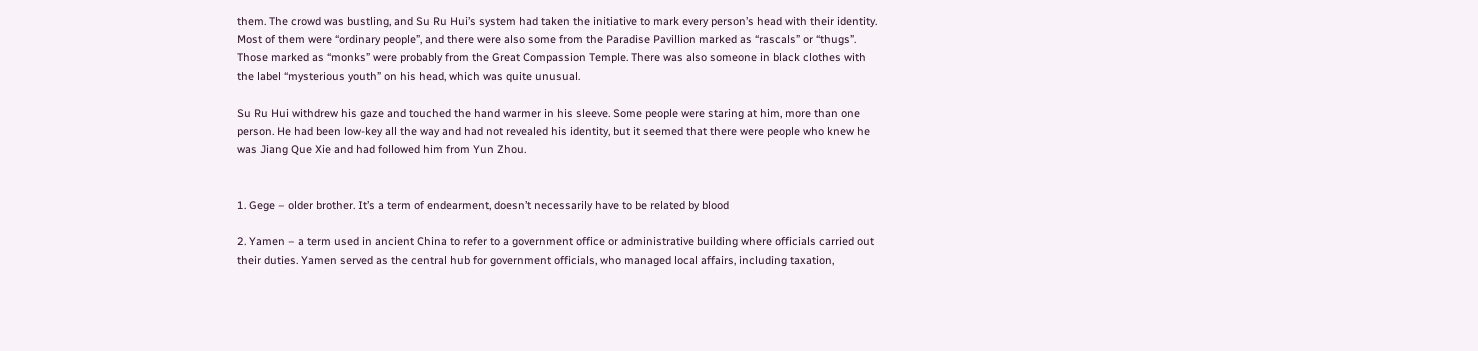them. The crowd was bustling, and Su Ru Hui’s system had taken the initiative to mark every person’s head with their identity. Most of them were “ordinary people”, and there were also some from the Paradise Pavillion marked as “rascals” or “thugs”. Those marked as “monks” were probably from the Great Compassion Temple. There was also someone in black clothes with the label “mysterious youth” on his head, which was quite unusual.

Su Ru Hui withdrew his gaze and touched the hand warmer in his sleeve. Some people were staring at him, more than one person. He had been low-key all the way and had not revealed his identity, but it seemed that there were people who knew he was Jiang Que Xie and had followed him from Yun Zhou.


1. Gege – older brother. It’s a term of endearment, doesn’t necessarily have to be related by blood

2. Yamen – a term used in ancient China to refer to a government office or administrative building where officials carried out their duties. Yamen served as the central hub for government officials, who managed local affairs, including taxation,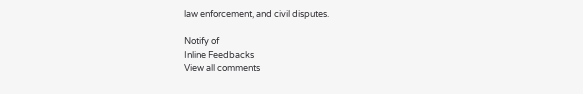law enforcement, and civil disputes.

Notify of
Inline Feedbacks
View all comments